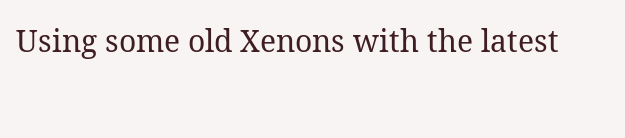Using some old Xenons with the latest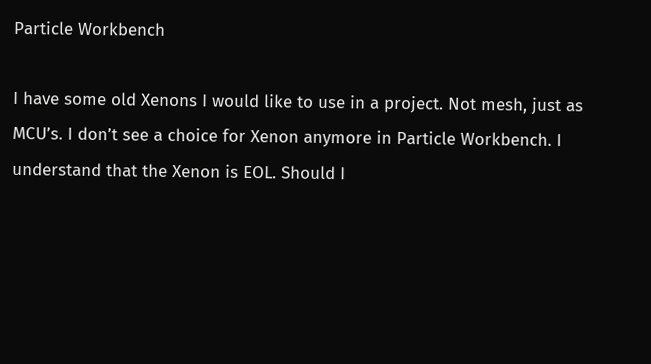Particle Workbench

I have some old Xenons I would like to use in a project. Not mesh, just as MCU’s. I don’t see a choice for Xenon anymore in Particle Workbench. I understand that the Xenon is EOL. Should I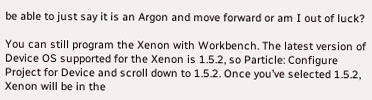be able to just say it is an Argon and move forward or am I out of luck?

You can still program the Xenon with Workbench. The latest version of Device OS supported for the Xenon is 1.5.2, so Particle: Configure Project for Device and scroll down to 1.5.2. Once you’ve selected 1.5.2, Xenon will be in the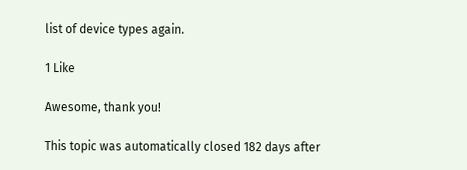list of device types again.

1 Like

Awesome, thank you!

This topic was automatically closed 182 days after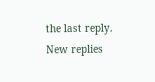the last reply. New replies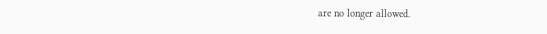are no longer allowed.